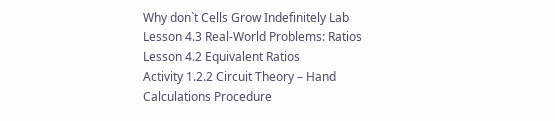Why don`t Cells Grow Indefinitely Lab
Lesson 4.3 Real-World Problems: Ratios
Lesson 4.2 Equivalent Ratios
Activity 1.2.2 Circuit Theory – Hand Calculations Procedure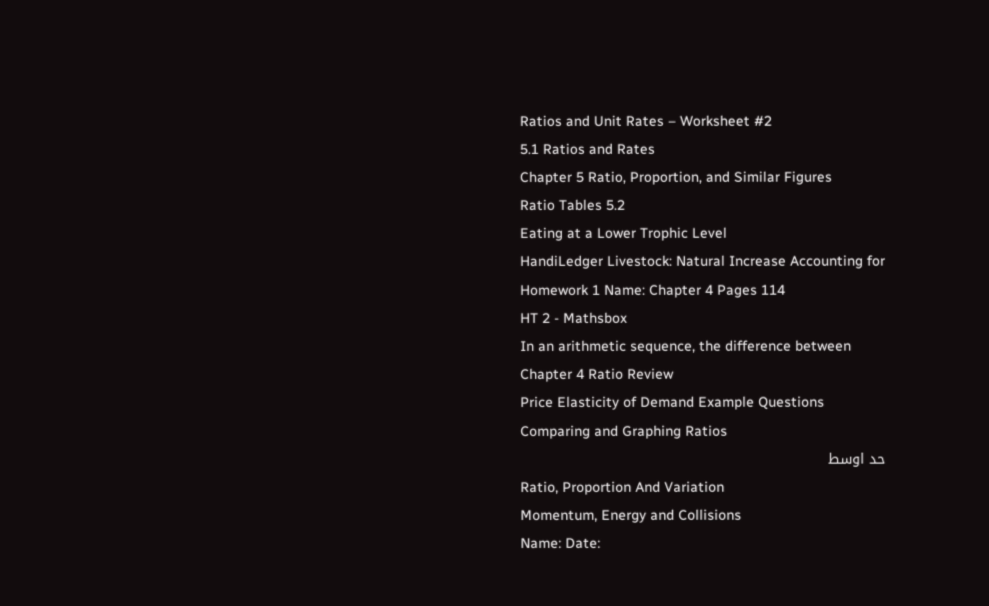Ratios and Unit Rates – Worksheet #2
5.1 Ratios and Rates
Chapter 5 Ratio, Proportion, and Similar Figures
Ratio Tables 5.2
Eating at a Lower Trophic Level
HandiLedger Livestock: Natural Increase Accounting for
Homework 1 Name: Chapter 4 Pages 114
HT 2 - Mathsbox
In an arithmetic sequence, the difference between
Chapter 4 Ratio Review
Price Elasticity of Demand Example Questions
Comparing and Graphing Ratios
حد اوسط
Ratio, Proportion And Variation
Momentum, Energy and Collisions
Name: Date: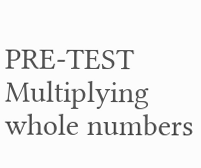PRE-TEST Multiplying whole numbers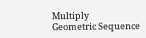Multiply
Geometric Sequence